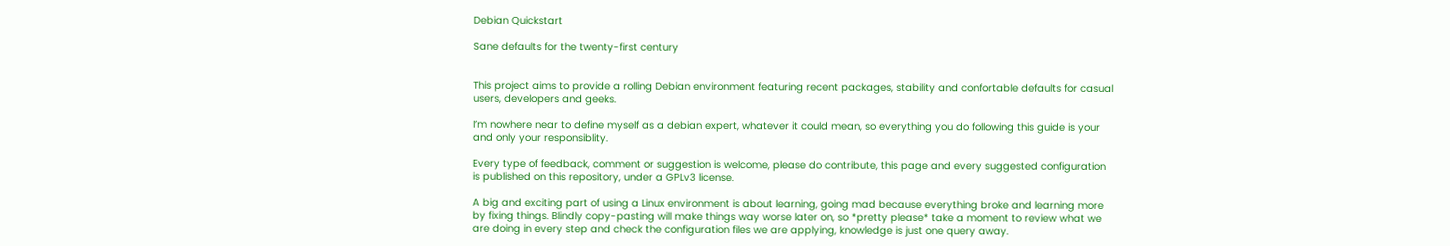Debian Quickstart

Sane defaults for the twenty-first century


This project aims to provide a rolling Debian environment featuring recent packages, stability and confortable defaults for casual users, developers and geeks.

I’m nowhere near to define myself as a debian expert, whatever it could mean, so everything you do following this guide is your and only your responsiblity.

Every type of feedback, comment or suggestion is welcome, please do contribute, this page and every suggested configuration is published on this repository, under a GPLv3 license.

A big and exciting part of using a Linux environment is about learning, going mad because everything broke and learning more by fixing things. Blindly copy-pasting will make things way worse later on, so *pretty please* take a moment to review what we are doing in every step and check the configuration files we are applying, knowledge is just one query away.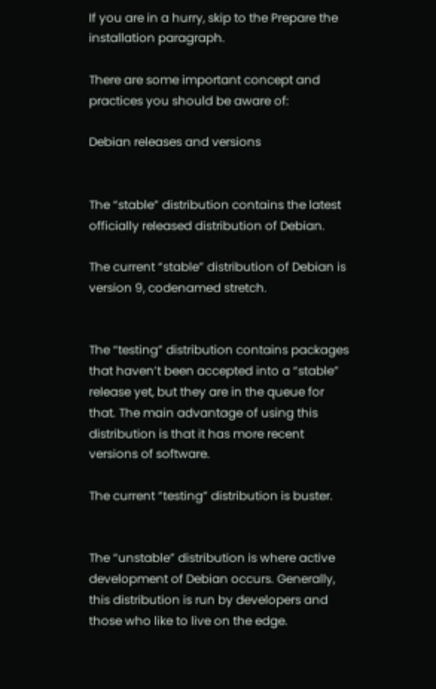If you are in a hurry, skip to the Prepare the installation paragraph.

There are some important concept and practices you should be aware of:

Debian releases and versions


The “stable” distribution contains the latest officially released distribution of Debian.

The current “stable” distribution of Debian is version 9, codenamed stretch.


The “testing” distribution contains packages that haven’t been accepted into a “stable” release yet, but they are in the queue for that. The main advantage of using this distribution is that it has more recent versions of software.

The current “testing” distribution is buster.


The “unstable” distribution is where active development of Debian occurs. Generally, this distribution is run by developers and those who like to live on the edge.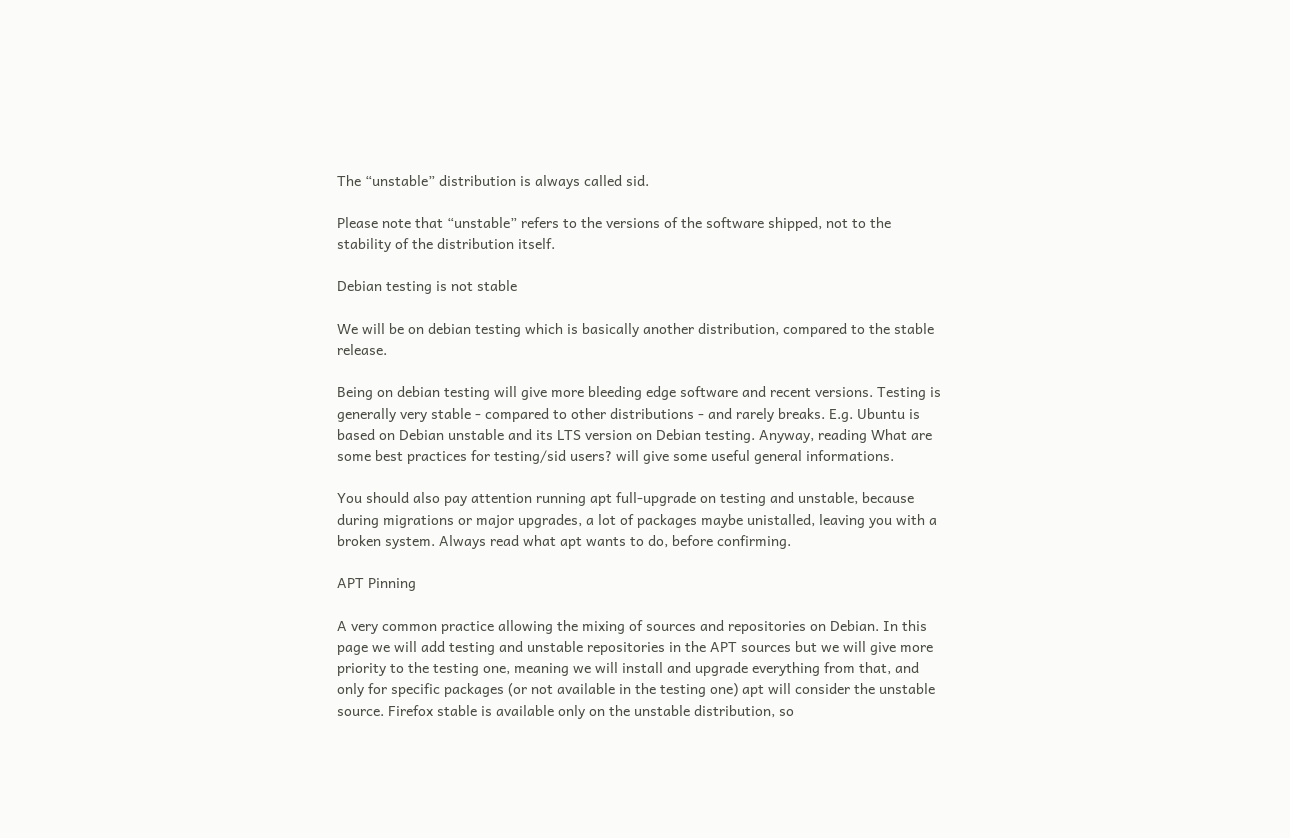The “unstable” distribution is always called sid.

Please note that “unstable” refers to the versions of the software shipped, not to the stability of the distribution itself.

Debian testing is not stable

We will be on debian testing which is basically another distribution, compared to the stable release.

Being on debian testing will give more bleeding edge software and recent versions. Testing is generally very stable - compared to other distributions - and rarely breaks. E.g. Ubuntu is based on Debian unstable and its LTS version on Debian testing. Anyway, reading What are some best practices for testing/sid users? will give some useful general informations.

You should also pay attention running apt full-upgrade on testing and unstable, because during migrations or major upgrades, a lot of packages maybe unistalled, leaving you with a broken system. Always read what apt wants to do, before confirming.

APT Pinning

A very common practice allowing the mixing of sources and repositories on Debian. In this page we will add testing and unstable repositories in the APT sources but we will give more priority to the testing one, meaning we will install and upgrade everything from that, and only for specific packages (or not available in the testing one) apt will consider the unstable source. Firefox stable is available only on the unstable distribution, so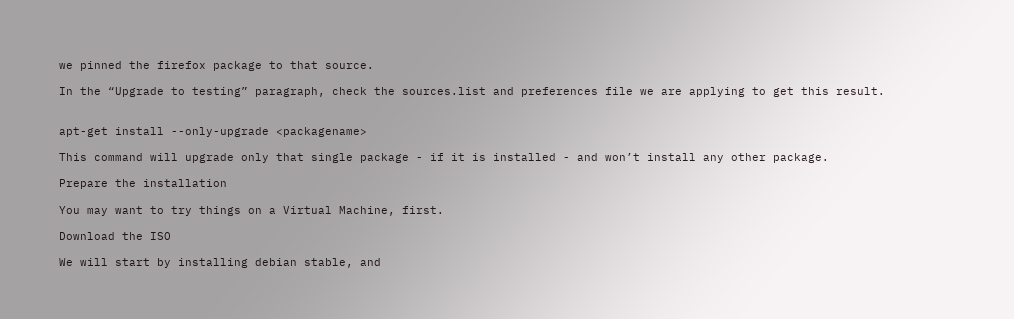we pinned the firefox package to that source.

In the “Upgrade to testing” paragraph, check the sources.list and preferences file we are applying to get this result.


apt-get install --only-upgrade <packagename>

This command will upgrade only that single package - if it is installed - and won’t install any other package.

Prepare the installation

You may want to try things on a Virtual Machine, first.

Download the ISO

We will start by installing debian stable, and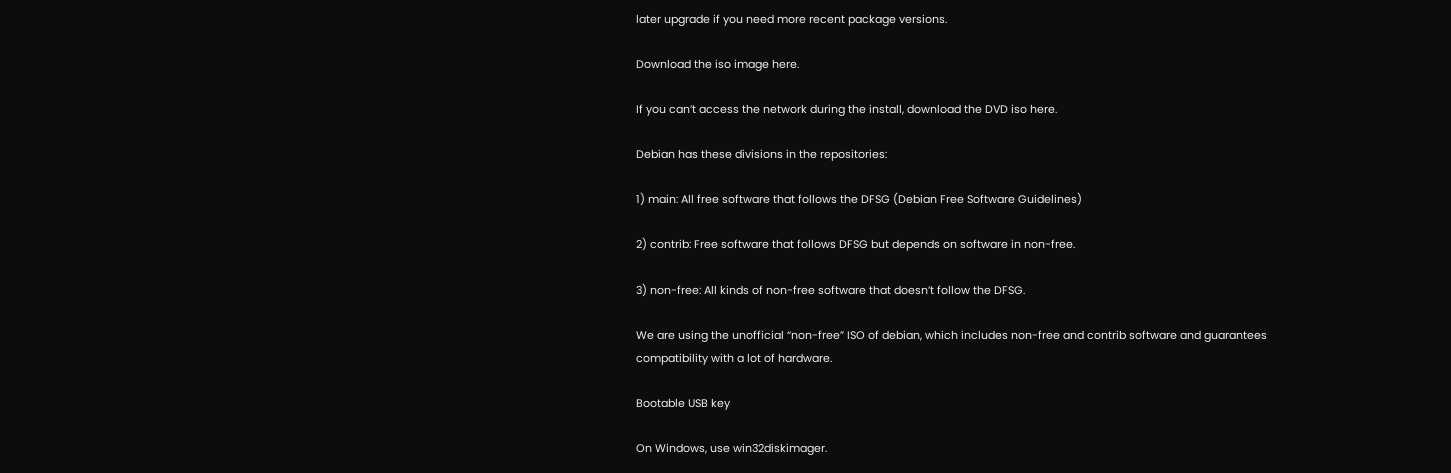later upgrade if you need more recent package versions.

Download the iso image here.

If you can’t access the network during the install, download the DVD iso here.

Debian has these divisions in the repositories:

1) main: All free software that follows the DFSG (Debian Free Software Guidelines)

2) contrib: Free software that follows DFSG but depends on software in non-free.

3) non-free: All kinds of non-free software that doesn’t follow the DFSG.

We are using the unofficial “non-free” ISO of debian, which includes non-free and contrib software and guarantees compatibility with a lot of hardware.

Bootable USB key

On Windows, use win32diskimager.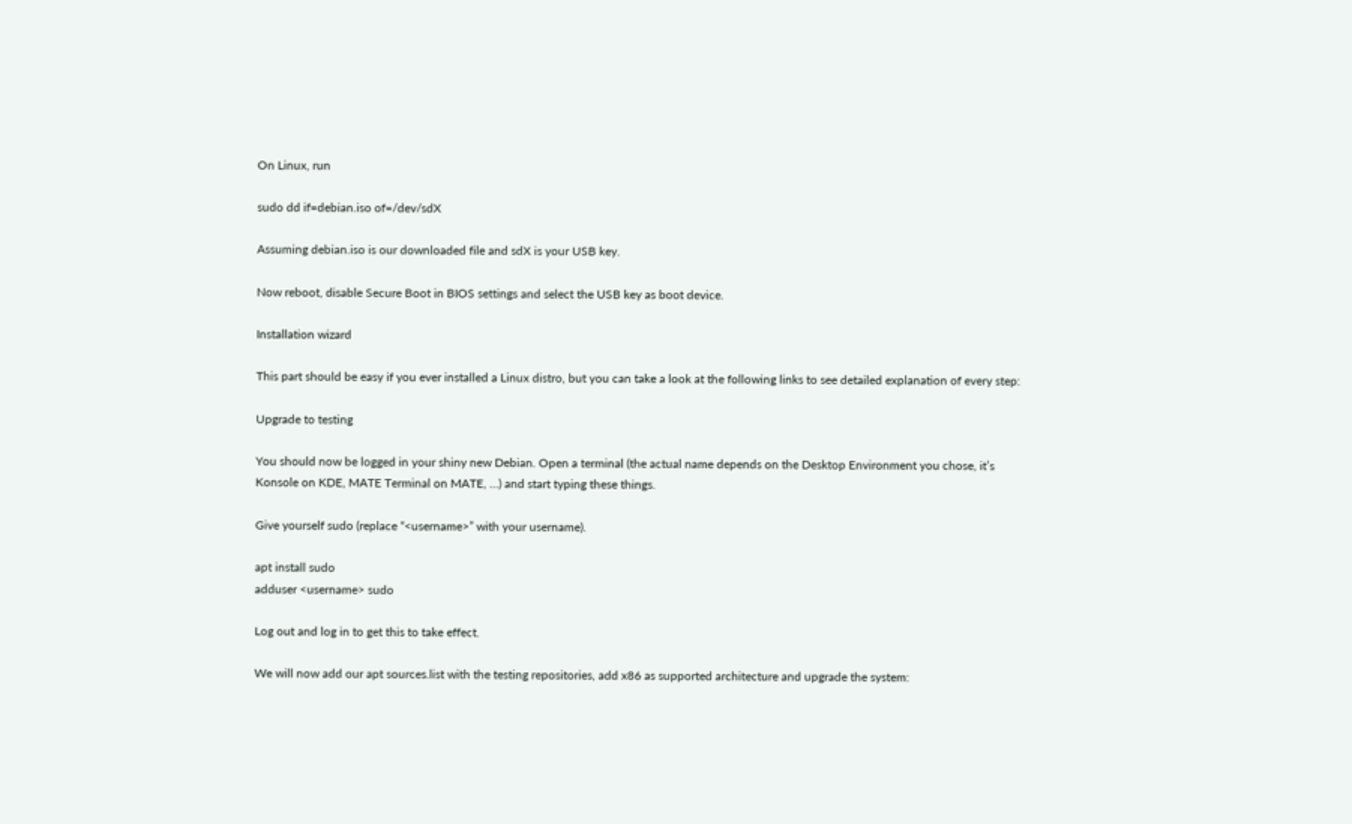On Linux, run

sudo dd if=debian.iso of=/dev/sdX

Assuming debian.iso is our downloaded file and sdX is your USB key.

Now reboot, disable Secure Boot in BIOS settings and select the USB key as boot device.

Installation wizard

This part should be easy if you ever installed a Linux distro, but you can take a look at the following links to see detailed explanation of every step:

Upgrade to testing

You should now be logged in your shiny new Debian. Open a terminal (the actual name depends on the Desktop Environment you chose, it’s Konsole on KDE, MATE Terminal on MATE, …) and start typing these things.

Give yourself sudo (replace “<username>” with your username).

apt install sudo
adduser <username> sudo

Log out and log in to get this to take effect.

We will now add our apt sources.list with the testing repositories, add x86 as supported architecture and upgrade the system: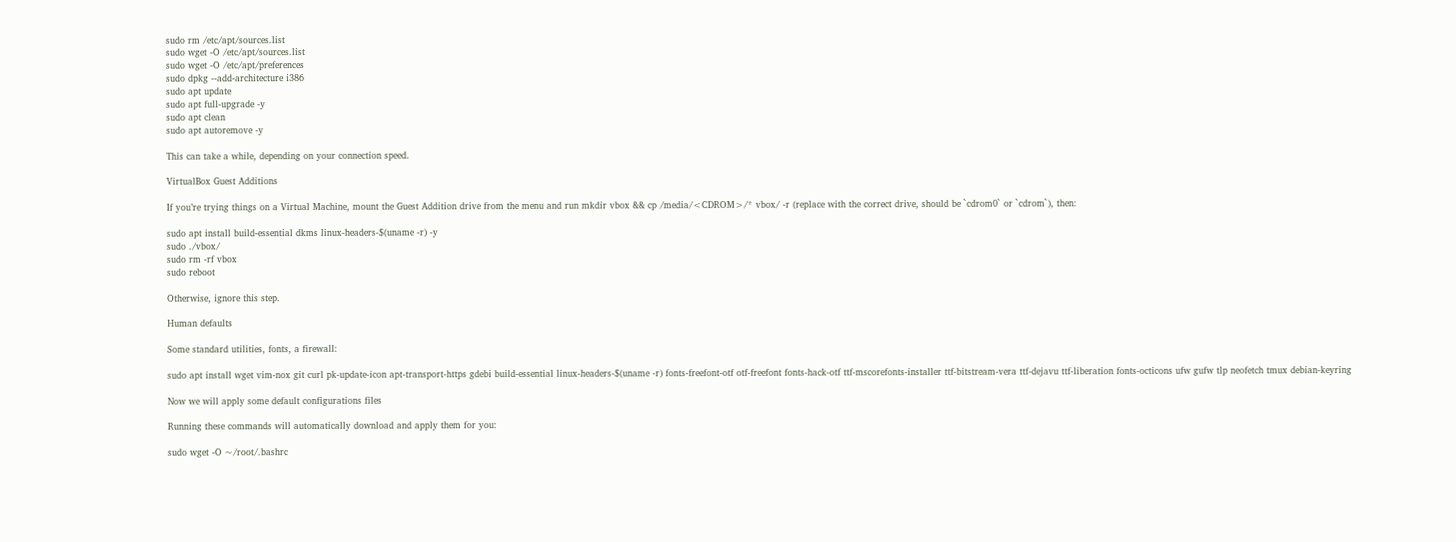sudo rm /etc/apt/sources.list
sudo wget -O /etc/apt/sources.list
sudo wget -O /etc/apt/preferences
sudo dpkg --add-architecture i386
sudo apt update
sudo apt full-upgrade -y
sudo apt clean
sudo apt autoremove -y

This can take a while, depending on your connection speed.

VirtualBox Guest Additions

If you’re trying things on a Virtual Machine, mount the Guest Addition drive from the menu and run mkdir vbox && cp /media/<CDROM>/* vbox/ -r (replace with the correct drive, should be `cdrom0` or `cdrom`), then:

sudo apt install build-essential dkms linux-headers-$(uname -r) -y
sudo ./vbox/
sudo rm -rf vbox
sudo reboot

Otherwise, ignore this step.

Human defaults

Some standard utilities, fonts, a firewall:

sudo apt install wget vim-nox git curl pk-update-icon apt-transport-https gdebi build-essential linux-headers-$(uname -r) fonts-freefont-otf otf-freefont fonts-hack-otf ttf-mscorefonts-installer ttf-bitstream-vera ttf-dejavu ttf-liberation fonts-octicons ufw gufw tlp neofetch tmux debian-keyring

Now we will apply some default configurations files

Running these commands will automatically download and apply them for you:

sudo wget -O ~/root/.bashrc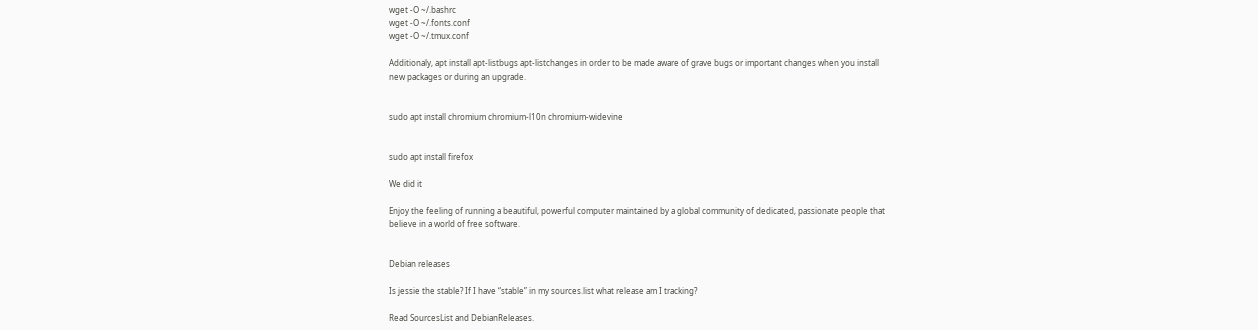wget -O ~/.bashrc
wget -O ~/.fonts.conf
wget -O ~/.tmux.conf

Additionaly, apt install apt-listbugs apt-listchanges in order to be made aware of grave bugs or important changes when you install new packages or during an upgrade.


sudo apt install chromium chromium-l10n chromium-widevine


sudo apt install firefox

We did it

Enjoy the feeling of running a beautiful, powerful computer maintained by a global community of dedicated, passionate people that believe in a world of free software.


Debian releases

Is jessie the stable? If I have “stable” in my sources.list what release am I tracking?

Read SourcesList and DebianReleases.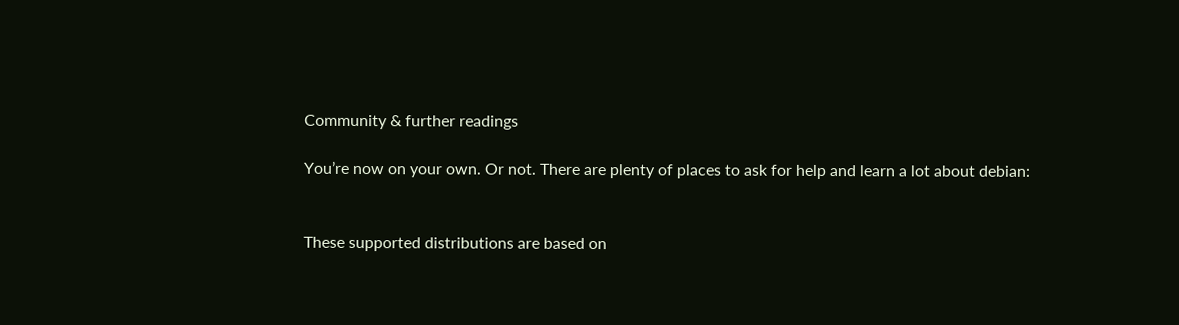Community & further readings

You’re now on your own. Or not. There are plenty of places to ask for help and learn a lot about debian:


These supported distributions are based on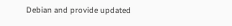Debian and provide updated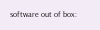software out of box: